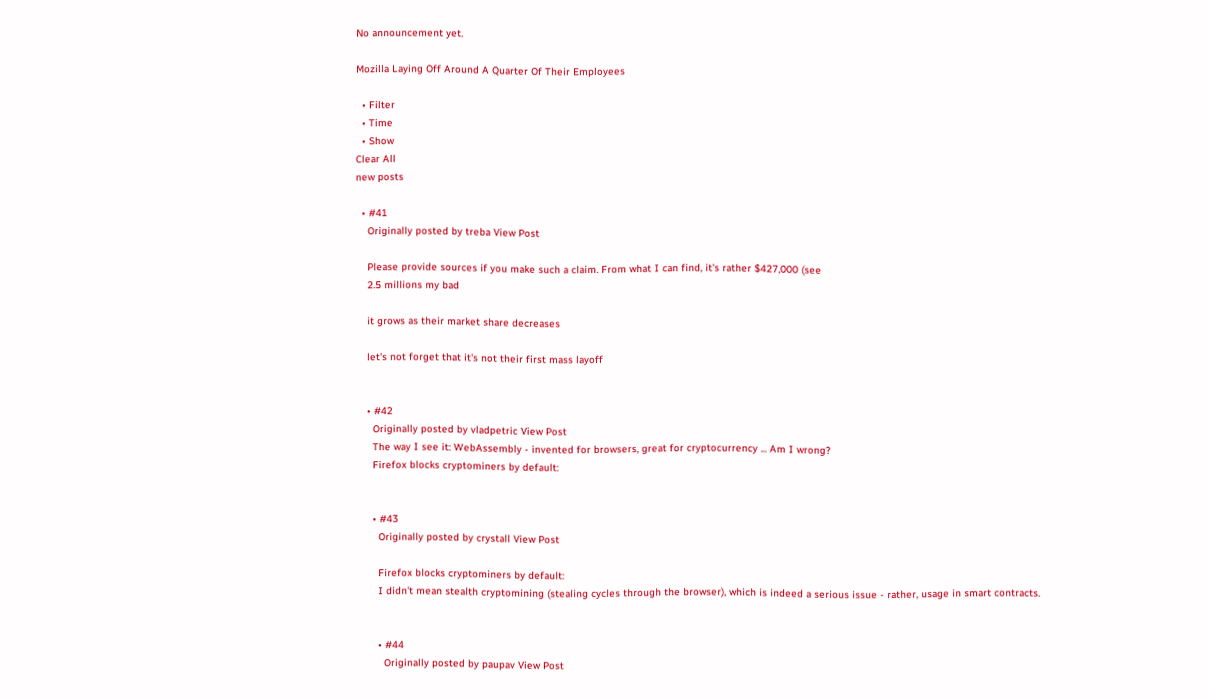No announcement yet.

Mozilla Laying Off Around A Quarter Of Their Employees

  • Filter
  • Time
  • Show
Clear All
new posts

  • #41
    Originally posted by treba View Post

    Please provide sources if you make such a claim. From what I can find, it's rather $427,000 (see
    2.5 millions my bad

    it grows as their market share decreases

    let's not forget that it's not their first mass layoff


    • #42
      Originally posted by vladpetric View Post
      The way I see it: WebAssembly - invented for browsers, great for cryptocurrency ... Am I wrong?
      Firefox blocks cryptominers by default:


      • #43
        Originally posted by crystall View Post

        Firefox blocks cryptominers by default:
        I didn't mean stealth cryptomining (stealing cycles through the browser), which is indeed a serious issue - rather, usage in smart contracts.


        • #44
          Originally posted by paupav View Post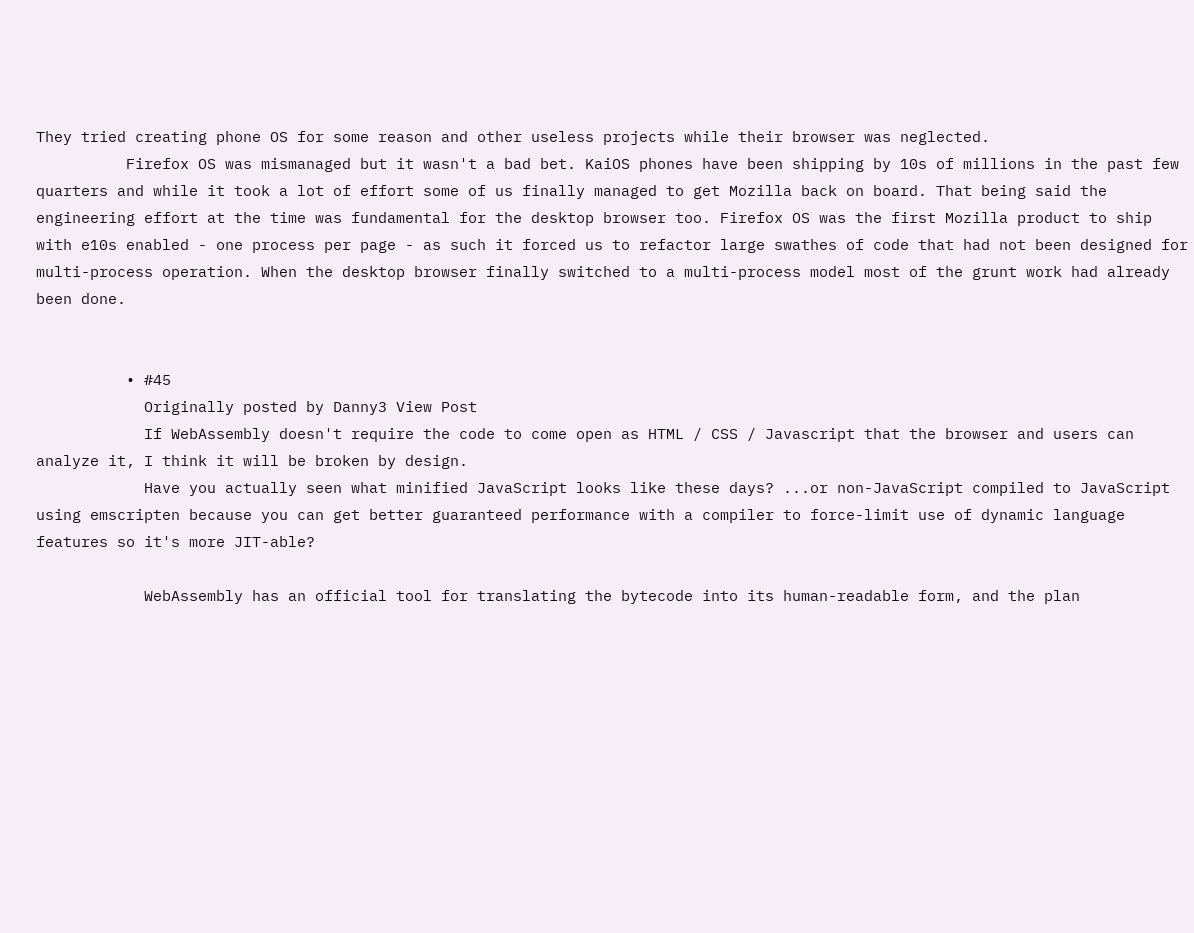They tried creating phone OS for some reason and other useless projects while their browser was neglected.
          Firefox OS was mismanaged but it wasn't a bad bet. KaiOS phones have been shipping by 10s of millions in the past few quarters and while it took a lot of effort some of us finally managed to get Mozilla back on board. That being said the engineering effort at the time was fundamental for the desktop browser too. Firefox OS was the first Mozilla product to ship with e10s enabled - one process per page - as such it forced us to refactor large swathes of code that had not been designed for multi-process operation. When the desktop browser finally switched to a multi-process model most of the grunt work had already been done.


          • #45
            Originally posted by Danny3 View Post
            If WebAssembly doesn't require the code to come open as HTML / CSS / Javascript that the browser and users can analyze it, I think it will be broken by design.
            Have you actually seen what minified JavaScript looks like these days? ...or non-JavaScript compiled to JavaScript using emscripten because you can get better guaranteed performance with a compiler to force-limit use of dynamic language features so it's more JIT-able?

            WebAssembly has an official tool for translating the bytecode into its human-readable form, and the plan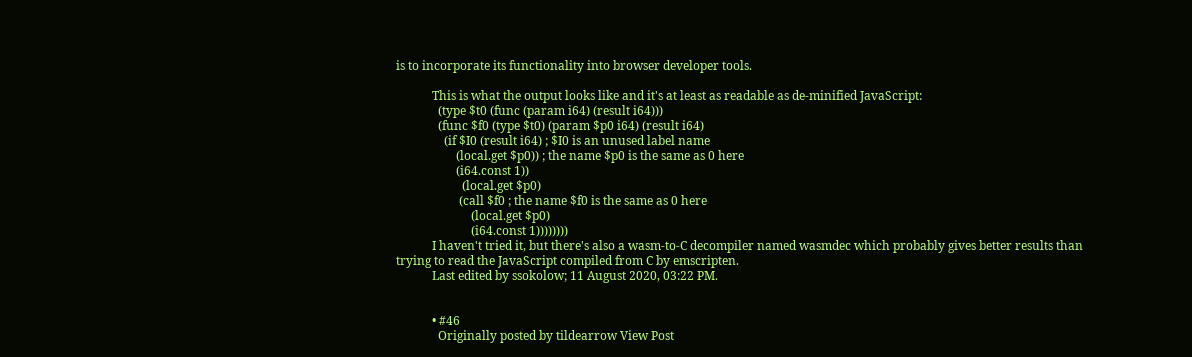is to incorporate its functionality into browser developer tools.

            This is what the output looks like and it's at least as readable as de-minified JavaScript:
              (type $t0 (func (param i64) (result i64)))
              (func $f0 (type $t0) (param $p0 i64) (result i64)
                (if $I0 (result i64) ; $I0 is an unused label name
                    (local.get $p0)) ; the name $p0 is the same as 0 here
                    (i64.const 1))
                      (local.get $p0)
                     (call $f0 ; the name $f0 is the same as 0 here
                         (local.get $p0)
                         (i64.const 1))))))))
            I haven't tried it, but there's also a wasm-to-C decompiler named wasmdec which probably gives better results than trying to read the JavaScript compiled from C by emscripten.
            Last edited by ssokolow; 11 August 2020, 03:22 PM.


            • #46
              Originally posted by tildearrow View Post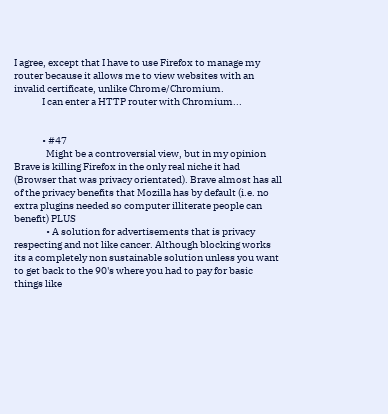I agree, except that I have to use Firefox to manage my router because it allows me to view websites with an invalid certificate, unlike Chrome/Chromium.
              I can enter a HTTP router with Chromium...


              • #47
                Might be a controversial view, but in my opinion Brave is killing Firefox in the only real niche it had (Browser that was privacy orientated). Brave almost has all of the privacy benefits that Mozilla has by default (i.e. no extra plugins needed so computer illiterate people can benefit) PLUS
                • A solution for advertisements that is privacy respecting and not like cancer. Although blocking works its a completely non sustainable solution unless you want to get back to the 90's where you had to pay for basic things like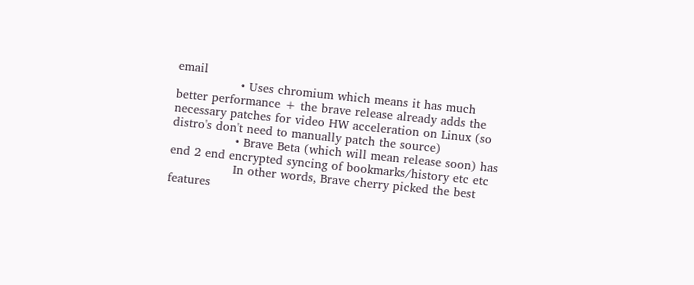email
                • Uses chromium which means it has much better performance + the brave release already adds the necessary patches for video HW acceleration on Linux (so distro's don't need to manually patch the source)
                • Brave Beta (which will mean release soon) has end 2 end encrypted syncing of bookmarks/history etc etc
                In other words, Brave cherry picked the best features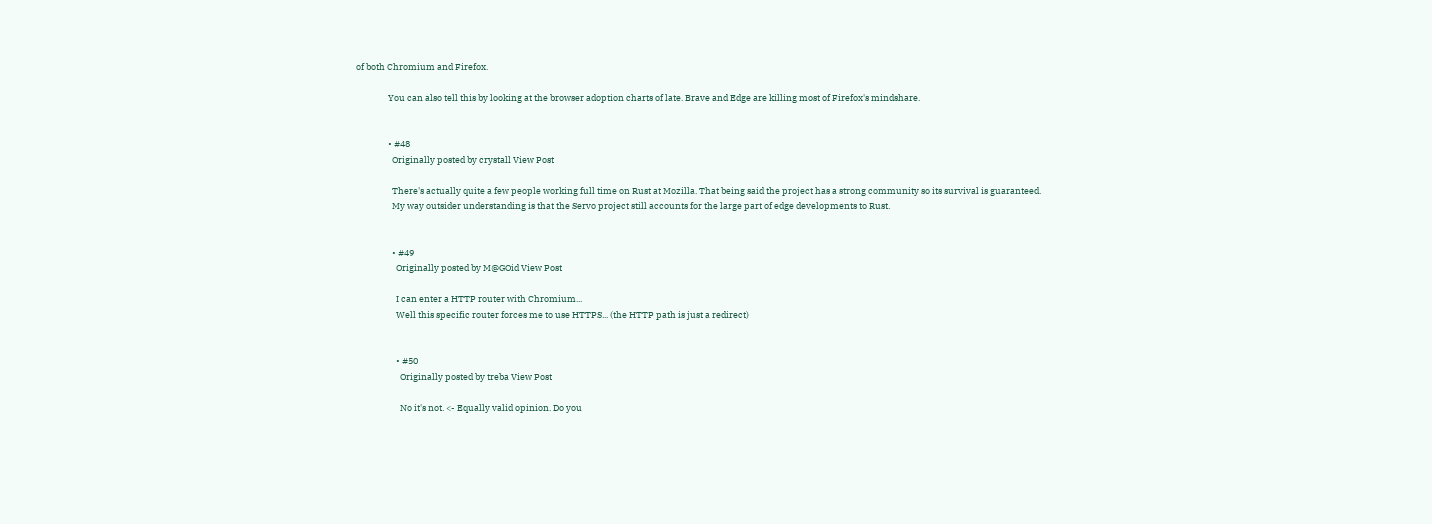of both Chromium and Firefox.

                You can also tell this by looking at the browser adoption charts of late. Brave and Edge are killing most of Firefox's mindshare.


                • #48
                  Originally posted by crystall View Post

                  There's actually quite a few people working full time on Rust at Mozilla. That being said the project has a strong community so its survival is guaranteed.
                  My way outsider understanding is that the Servo project still accounts for the large part of edge developments to Rust.


                  • #49
                    Originally posted by M@GOid View Post

                    I can enter a HTTP router with Chromium...
                    Well this specific router forces me to use HTTPS... (the HTTP path is just a redirect)


                    • #50
                      Originally posted by treba View Post

                      No it's not. <- Equally valid opinion. Do you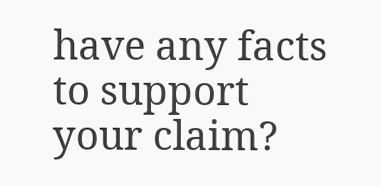have any facts to support your claim?